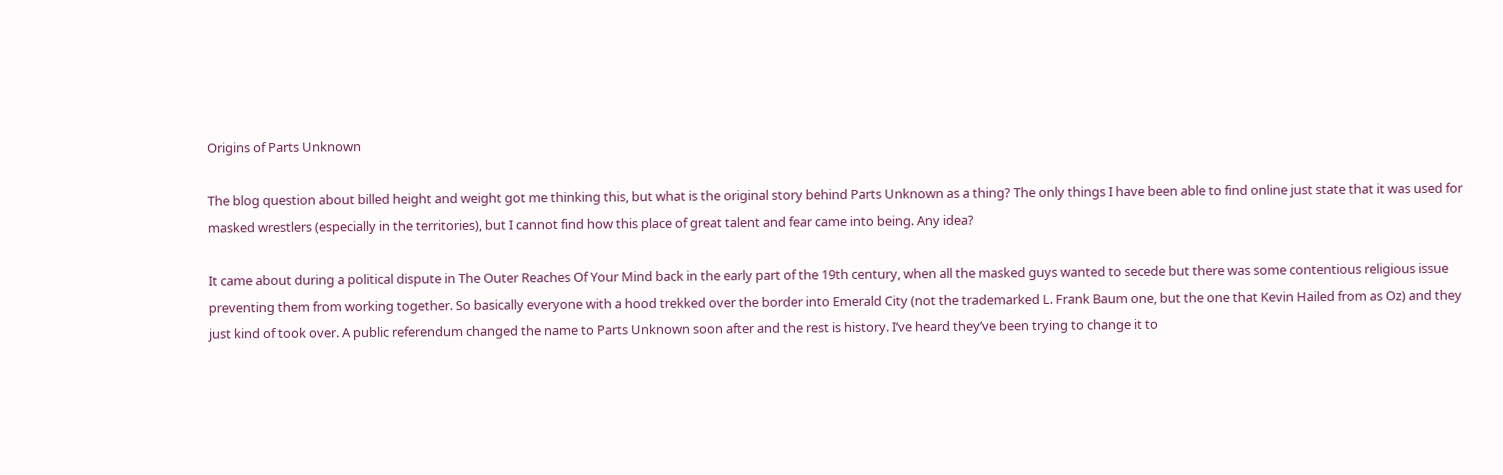Origins of Parts Unknown

The blog question about billed height and weight got me thinking this, but what is the original story behind Parts Unknown as a thing? The only things I have been able to find online just state that it was used for masked wrestlers (especially in the territories), but I cannot find how this place of great talent and fear came into being. Any idea?

It came about during a political dispute in The Outer Reaches Of Your Mind back in the early part of the 19th century, when all the masked guys wanted to secede but there was some contentious religious issue preventing them from working together. So basically everyone with a hood trekked over the border into Emerald City (not the trademarked L. Frank Baum one, but the one that Kevin Hailed from as Oz) and they just kind of took over. A public referendum changed the name to Parts Unknown soon after and the rest is history. I’ve heard they’ve been trying to change it to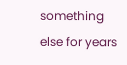something else for years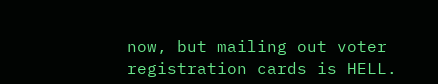now, but mailing out voter registration cards is HELL.